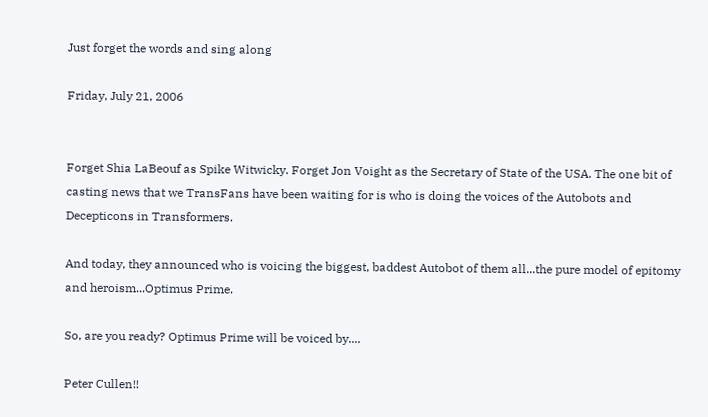Just forget the words and sing along

Friday, July 21, 2006


Forget Shia LaBeouf as Spike Witwicky. Forget Jon Voight as the Secretary of State of the USA. The one bit of casting news that we TransFans have been waiting for is who is doing the voices of the Autobots and Decepticons in Transformers.

And today, they announced who is voicing the biggest, baddest Autobot of them all...the pure model of epitomy and heroism...Optimus Prime.

So, are you ready? Optimus Prime will be voiced by....

Peter Cullen!!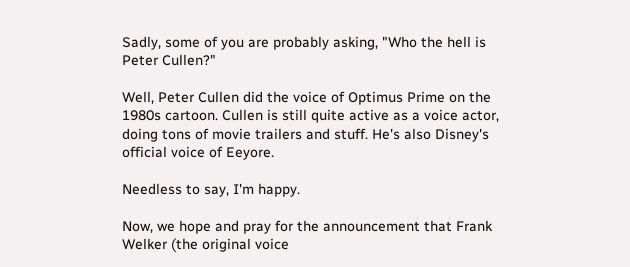Sadly, some of you are probably asking, "Who the hell is Peter Cullen?"

Well, Peter Cullen did the voice of Optimus Prime on the 1980s cartoon. Cullen is still quite active as a voice actor, doing tons of movie trailers and stuff. He's also Disney's official voice of Eeyore.

Needless to say, I'm happy.

Now, we hope and pray for the announcement that Frank Welker (the original voice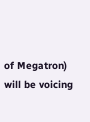of Megatron) will be voicing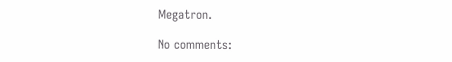Megatron.

No comments: